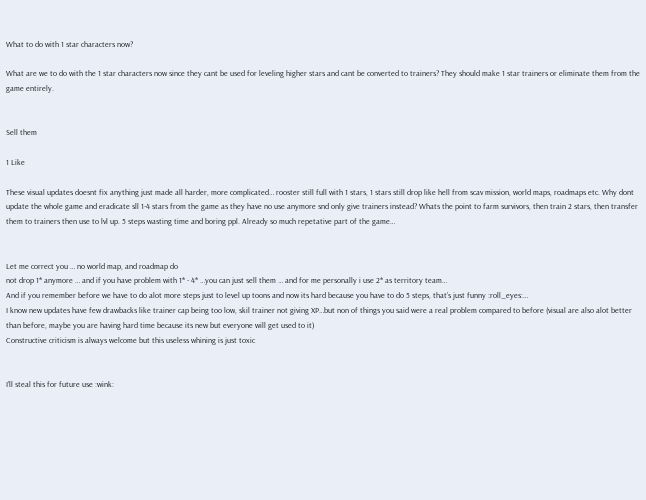What to do with 1 star characters now?

What are we to do with the 1 star characters now since they cant be used for leveling higher stars and cant be converted to trainers? They should make 1 star trainers or eliminate them from the game entirely.


Sell them

1 Like

These visual updates doesnt fix anything just made all harder, more complicated… rooster still full with 1 stars, 1 stars still drop like hell from scav mission, world maps, roadmaps etc. Why dont update the whole game and eradicate sll 1-4 stars from the game as they have no use anymore snd only give trainers instead? Whats the point to farm survivors, then train 2 stars, then transfer them to trainers then use to lvl up. 5 steps wasting time and boring ppl. Already so much repetative part of the game…


Let me correct you … no world map, and roadmap do
not drop 1* anymore … and if you have problem with 1* - 4* …you can just sell them … and for me personally i use 2* as territory team…
And if you remember before we have to do alot more steps just to level up toons and now its hard because you have to do 5 steps, that’s just funny :roll_eyes:…
I know new updates have few drawbacks like trainer cap being too low, skil trainer not giving XP…but non of things you said were a real problem compared to before (visual are also alot better than before, maybe you are having hard time because its new but everyone will get used to it)
Constructive criticism is always welcome but this useless whining is just toxic


I’ll steal this for future use :wink: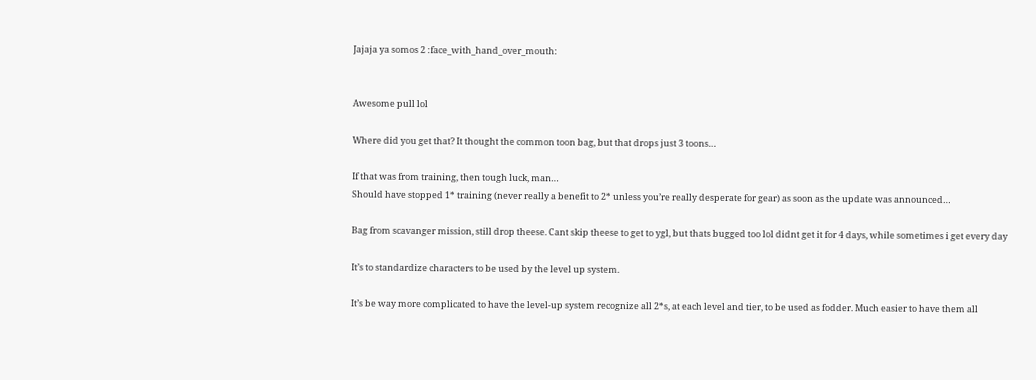Jajaja ya somos 2 :face_with_hand_over_mouth:


Awesome pull lol

Where did you get that? It thought the common toon bag, but that drops just 3 toons…

If that was from training, then tough luck, man…
Should have stopped 1* training (never really a benefit to 2* unless you’re really desperate for gear) as soon as the update was announced…

Bag from scavanger mission, still drop theese. Cant skip theese to get to ygl, but thats bugged too lol didnt get it for 4 days, while sometimes i get every day

It’s to standardize characters to be used by the level up system.

It’s be way more complicated to have the level-up system recognize all 2*s, at each level and tier, to be used as fodder. Much easier to have them all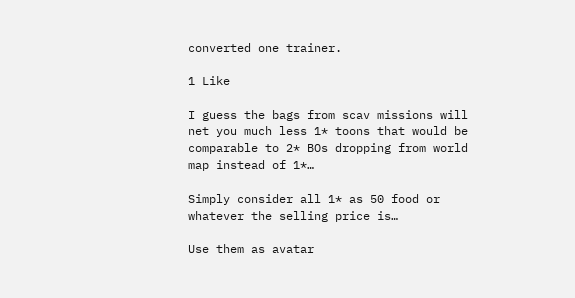converted one trainer.

1 Like

I guess the bags from scav missions will net you much less 1* toons that would be comparable to 2* BOs dropping from world map instead of 1*…

Simply consider all 1* as 50 food or whatever the selling price is…

Use them as avatar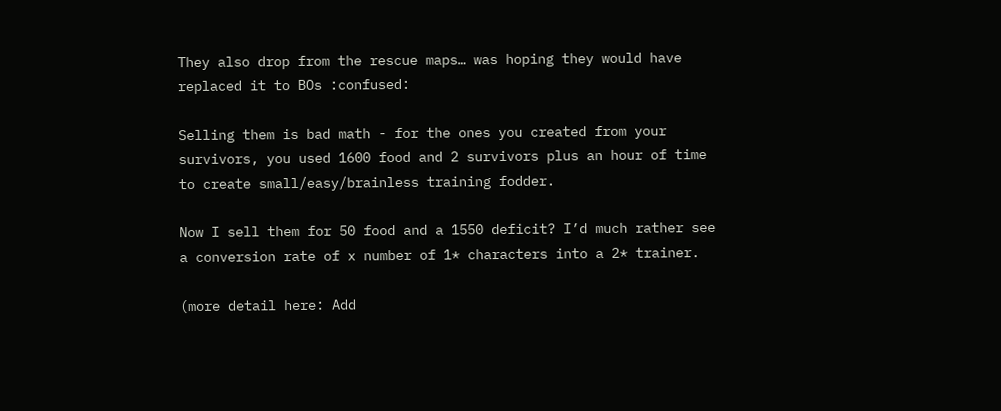They also drop from the rescue maps… was hoping they would have replaced it to BOs :confused:

Selling them is bad math - for the ones you created from your survivors, you used 1600 food and 2 survivors plus an hour of time to create small/easy/brainless training fodder.

Now I sell them for 50 food and a 1550 deficit? I’d much rather see a conversion rate of x number of 1* characters into a 2* trainer.

(more detail here: Add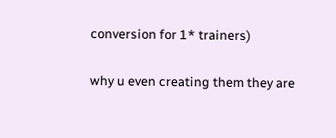conversion for 1* trainers)

why u even creating them they are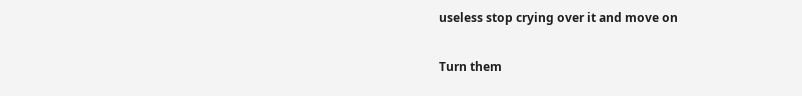useless stop crying over it and move on

Turn them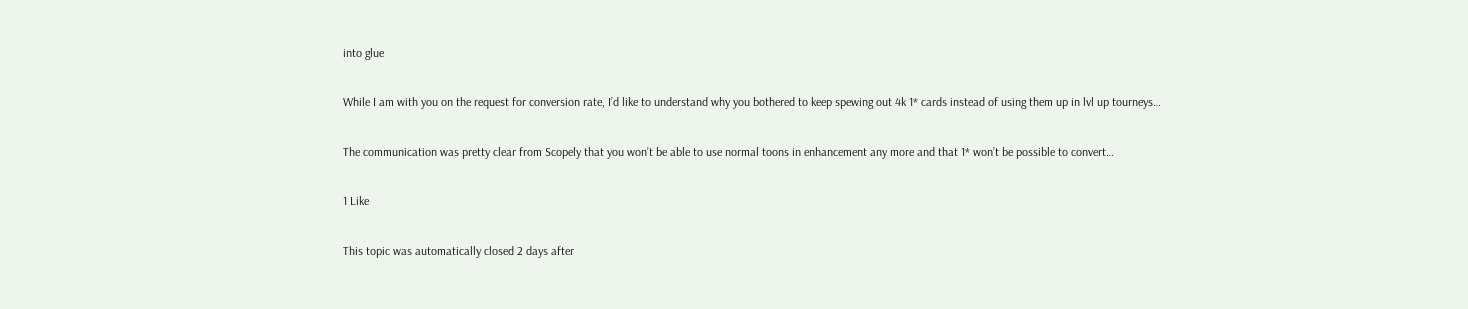into glue

While I am with you on the request for conversion rate, I’d like to understand why you bothered to keep spewing out 4k 1* cards instead of using them up in lvl up tourneys…

The communication was pretty clear from Scopely that you won’t be able to use normal toons in enhancement any more and that 1* won’t be possible to convert…

1 Like

This topic was automatically closed 2 days after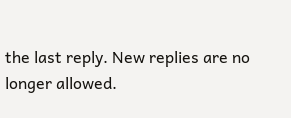the last reply. New replies are no longer allowed.